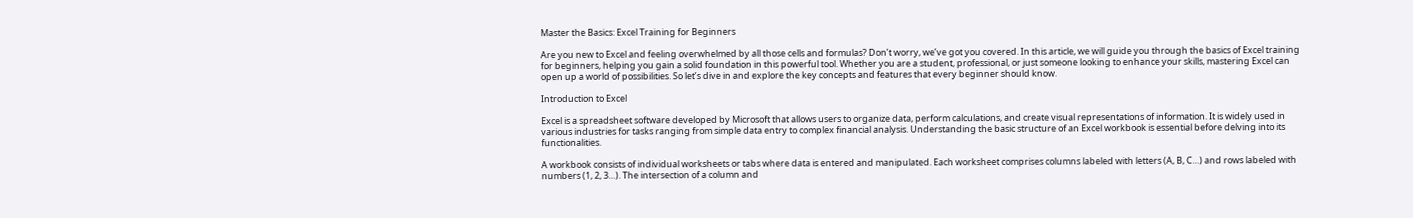Master the Basics: Excel Training for Beginners

Are you new to Excel and feeling overwhelmed by all those cells and formulas? Don’t worry, we’ve got you covered. In this article, we will guide you through the basics of Excel training for beginners, helping you gain a solid foundation in this powerful tool. Whether you are a student, professional, or just someone looking to enhance your skills, mastering Excel can open up a world of possibilities. So let’s dive in and explore the key concepts and features that every beginner should know.

Introduction to Excel

Excel is a spreadsheet software developed by Microsoft that allows users to organize data, perform calculations, and create visual representations of information. It is widely used in various industries for tasks ranging from simple data entry to complex financial analysis. Understanding the basic structure of an Excel workbook is essential before delving into its functionalities.

A workbook consists of individual worksheets or tabs where data is entered and manipulated. Each worksheet comprises columns labeled with letters (A, B, C…) and rows labeled with numbers (1, 2, 3…). The intersection of a column and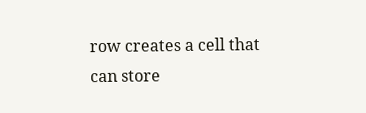row creates a cell that can store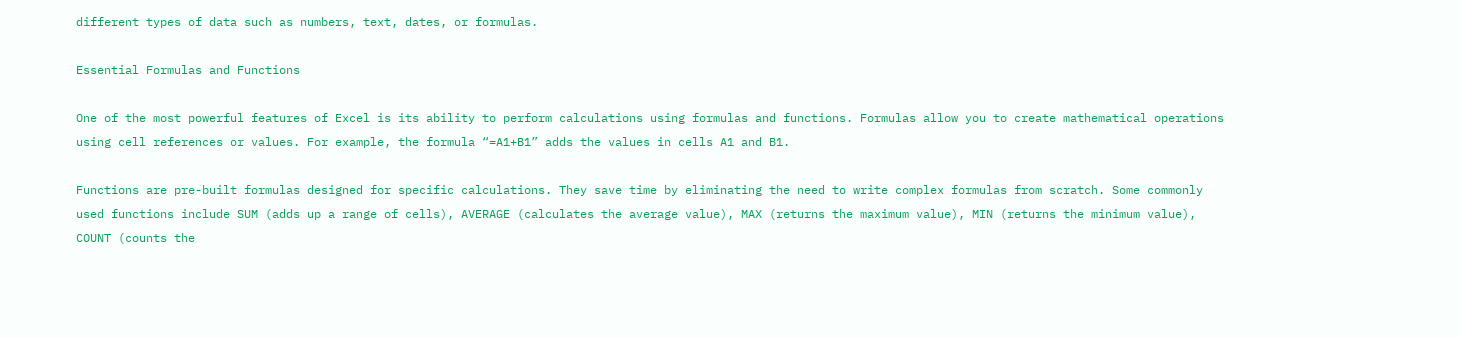different types of data such as numbers, text, dates, or formulas.

Essential Formulas and Functions

One of the most powerful features of Excel is its ability to perform calculations using formulas and functions. Formulas allow you to create mathematical operations using cell references or values. For example, the formula “=A1+B1” adds the values in cells A1 and B1.

Functions are pre-built formulas designed for specific calculations. They save time by eliminating the need to write complex formulas from scratch. Some commonly used functions include SUM (adds up a range of cells), AVERAGE (calculates the average value), MAX (returns the maximum value), MIN (returns the minimum value), COUNT (counts the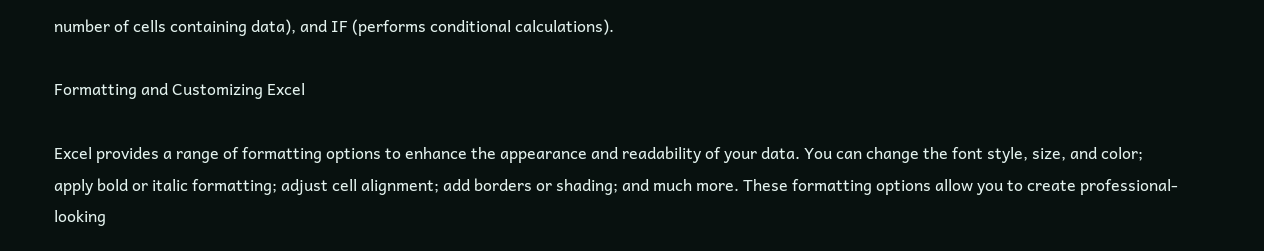number of cells containing data), and IF (performs conditional calculations).

Formatting and Customizing Excel

Excel provides a range of formatting options to enhance the appearance and readability of your data. You can change the font style, size, and color; apply bold or italic formatting; adjust cell alignment; add borders or shading; and much more. These formatting options allow you to create professional-looking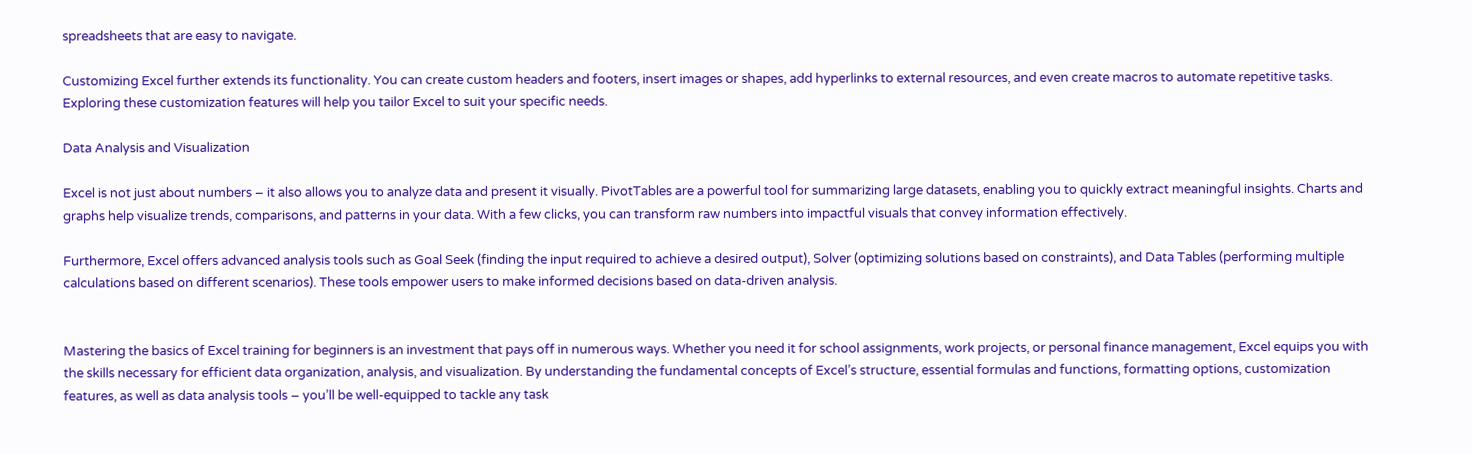spreadsheets that are easy to navigate.

Customizing Excel further extends its functionality. You can create custom headers and footers, insert images or shapes, add hyperlinks to external resources, and even create macros to automate repetitive tasks. Exploring these customization features will help you tailor Excel to suit your specific needs.

Data Analysis and Visualization

Excel is not just about numbers – it also allows you to analyze data and present it visually. PivotTables are a powerful tool for summarizing large datasets, enabling you to quickly extract meaningful insights. Charts and graphs help visualize trends, comparisons, and patterns in your data. With a few clicks, you can transform raw numbers into impactful visuals that convey information effectively.

Furthermore, Excel offers advanced analysis tools such as Goal Seek (finding the input required to achieve a desired output), Solver (optimizing solutions based on constraints), and Data Tables (performing multiple calculations based on different scenarios). These tools empower users to make informed decisions based on data-driven analysis.


Mastering the basics of Excel training for beginners is an investment that pays off in numerous ways. Whether you need it for school assignments, work projects, or personal finance management, Excel equips you with the skills necessary for efficient data organization, analysis, and visualization. By understanding the fundamental concepts of Excel’s structure, essential formulas and functions, formatting options, customization features, as well as data analysis tools – you’ll be well-equipped to tackle any task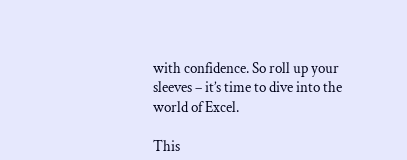with confidence. So roll up your sleeves – it’s time to dive into the world of Excel.

This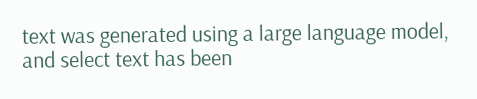text was generated using a large language model, and select text has been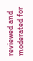reviewed and moderated for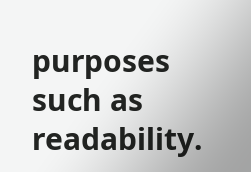purposes such as readability.